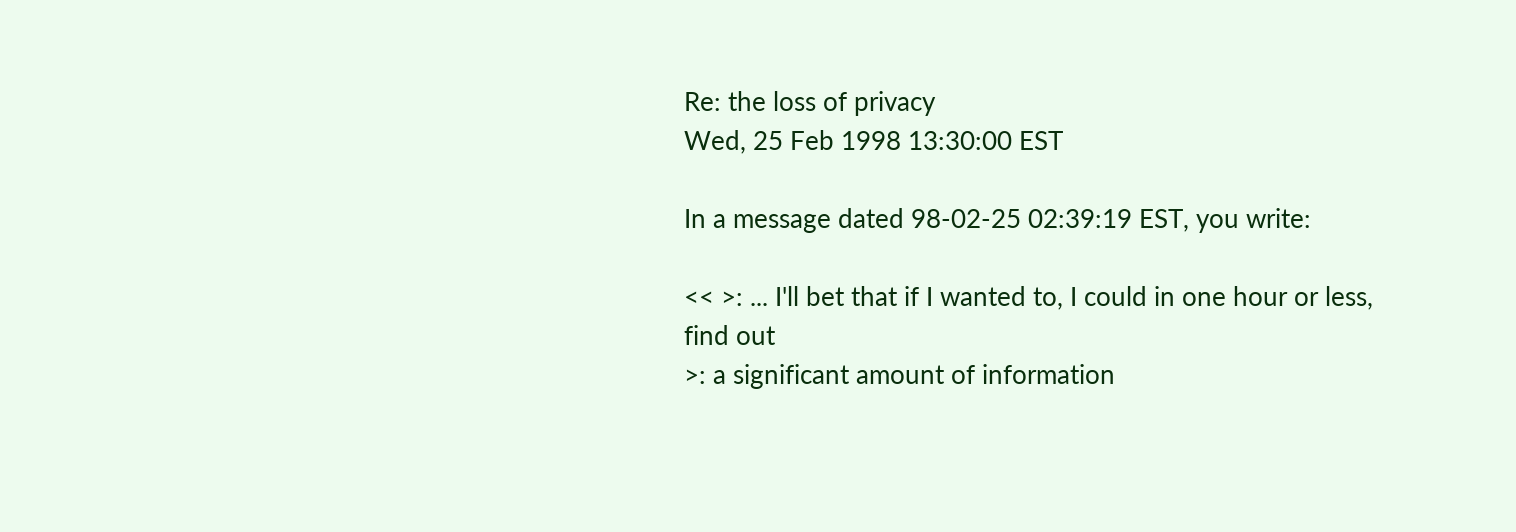Re: the loss of privacy
Wed, 25 Feb 1998 13:30:00 EST

In a message dated 98-02-25 02:39:19 EST, you write:

<< >: ... I'll bet that if I wanted to, I could in one hour or less, find out
>: a significant amount of information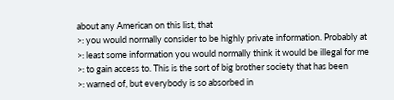about any American on this list, that
>: you would normally consider to be highly private information. Probably at
>: least some information you would normally think it would be illegal for me
>: to gain access to. This is the sort of big brother society that has been
>: warned of, but everybody is so absorbed in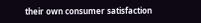their own consumer satisfaction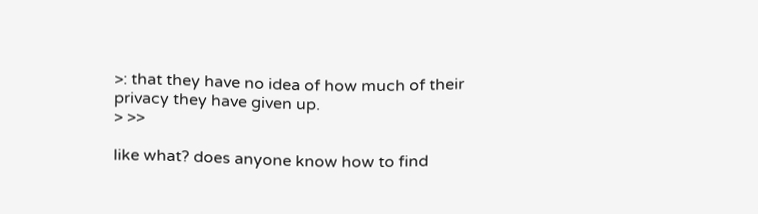>: that they have no idea of how much of their privacy they have given up.
> >>

like what? does anyone know how to find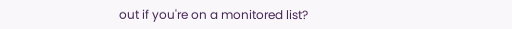out if you're on a monitored list?